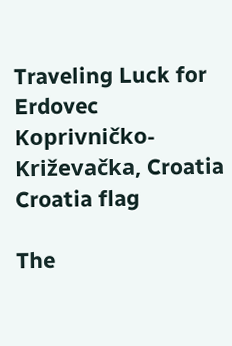Traveling Luck for Erdovec Koprivničko-Križevačka, Croatia Croatia flag

The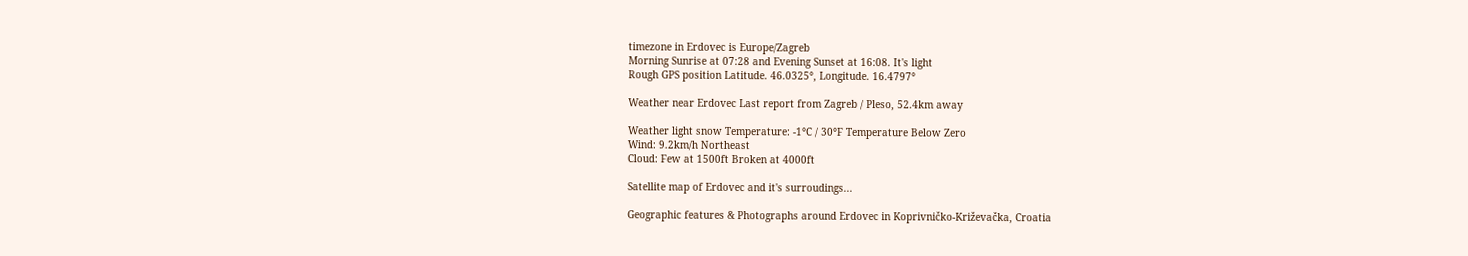timezone in Erdovec is Europe/Zagreb
Morning Sunrise at 07:28 and Evening Sunset at 16:08. It's light
Rough GPS position Latitude. 46.0325°, Longitude. 16.4797°

Weather near Erdovec Last report from Zagreb / Pleso, 52.4km away

Weather light snow Temperature: -1°C / 30°F Temperature Below Zero
Wind: 9.2km/h Northeast
Cloud: Few at 1500ft Broken at 4000ft

Satellite map of Erdovec and it's surroudings...

Geographic features & Photographs around Erdovec in Koprivničko-Križevačka, Croatia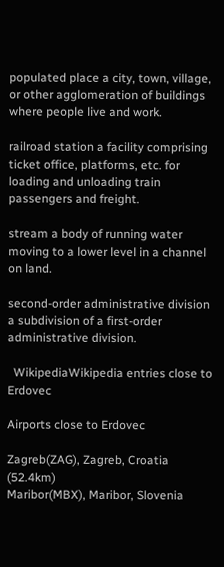populated place a city, town, village, or other agglomeration of buildings where people live and work.

railroad station a facility comprising ticket office, platforms, etc. for loading and unloading train passengers and freight.

stream a body of running water moving to a lower level in a channel on land.

second-order administrative division a subdivision of a first-order administrative division.

  WikipediaWikipedia entries close to Erdovec

Airports close to Erdovec

Zagreb(ZAG), Zagreb, Croatia (52.4km)
Maribor(MBX), Maribor, Slovenia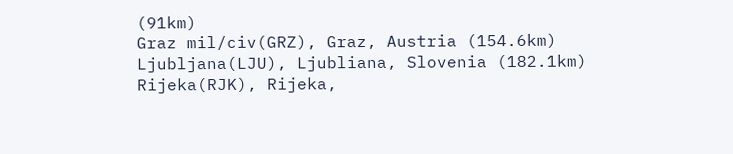(91km)
Graz mil/civ(GRZ), Graz, Austria (154.6km)
Ljubljana(LJU), Ljubliana, Slovenia (182.1km)
Rijeka(RJK), Rijeka,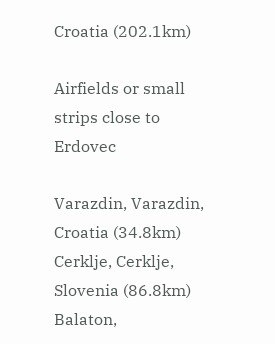Croatia (202.1km)

Airfields or small strips close to Erdovec

Varazdin, Varazdin, Croatia (34.8km)
Cerklje, Cerklje, Slovenia (86.8km)
Balaton,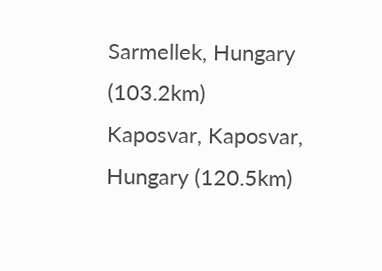Sarmellek, Hungary (103.2km)
Kaposvar, Kaposvar, Hungary (120.5km)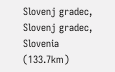Slovenj gradec, Slovenj gradec, Slovenia (133.7km)